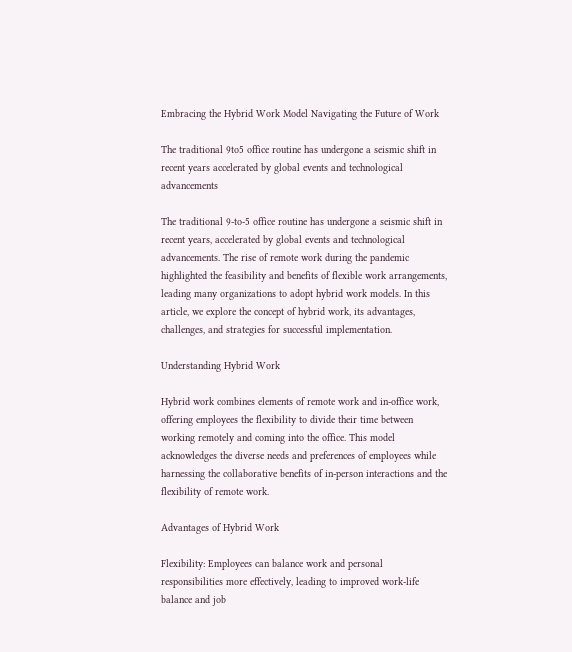Embracing the Hybrid Work Model Navigating the Future of Work

The traditional 9to5 office routine has undergone a seismic shift in recent years accelerated by global events and technological advancements

The traditional 9-to-5 office routine has undergone a seismic shift in recent years, accelerated by global events and technological advancements. The rise of remote work during the pandemic highlighted the feasibility and benefits of flexible work arrangements, leading many organizations to adopt hybrid work models. In this article, we explore the concept of hybrid work, its advantages, challenges, and strategies for successful implementation.

Understanding Hybrid Work

Hybrid work combines elements of remote work and in-office work, offering employees the flexibility to divide their time between working remotely and coming into the office. This model acknowledges the diverse needs and preferences of employees while harnessing the collaborative benefits of in-person interactions and the flexibility of remote work.

Advantages of Hybrid Work

Flexibility: Employees can balance work and personal responsibilities more effectively, leading to improved work-life balance and job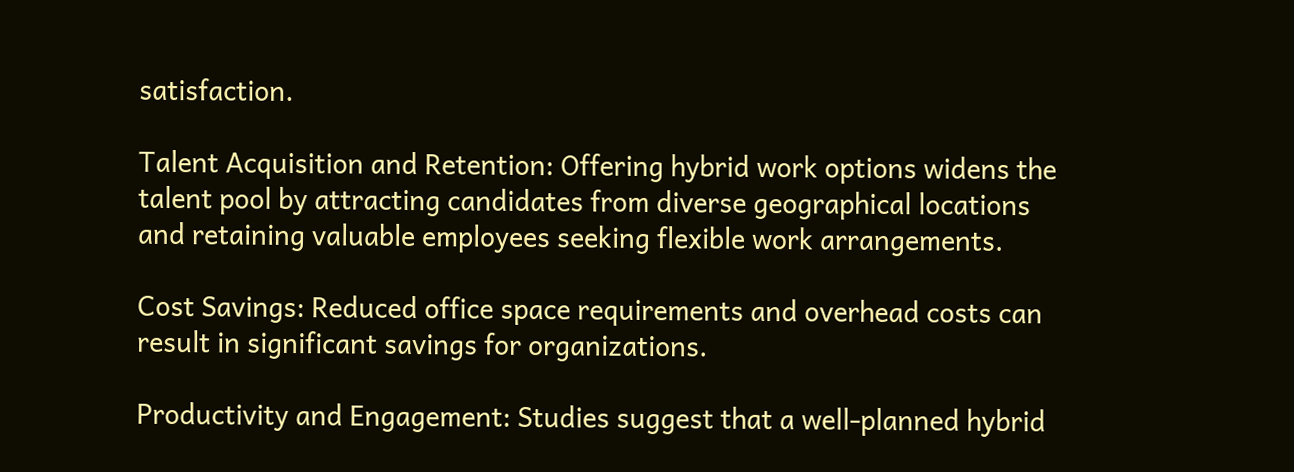satisfaction.

Talent Acquisition and Retention: Offering hybrid work options widens the talent pool by attracting candidates from diverse geographical locations and retaining valuable employees seeking flexible work arrangements.

Cost Savings: Reduced office space requirements and overhead costs can result in significant savings for organizations.

Productivity and Engagement: Studies suggest that a well-planned hybrid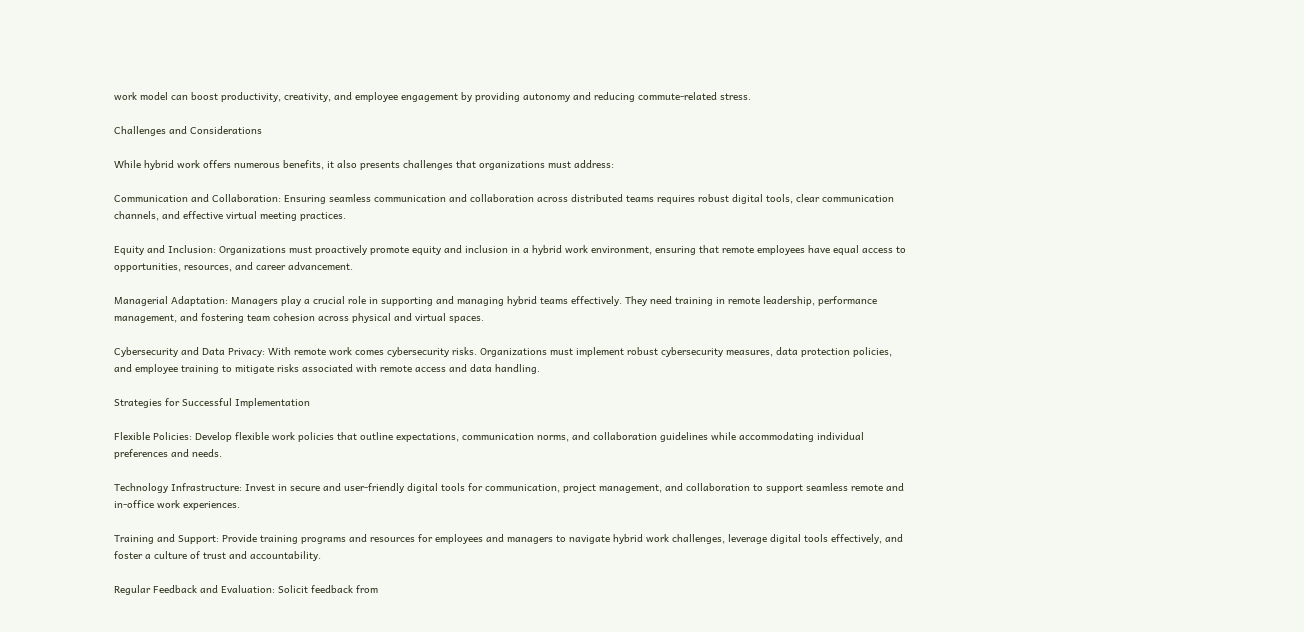work model can boost productivity, creativity, and employee engagement by providing autonomy and reducing commute-related stress.

Challenges and Considerations

While hybrid work offers numerous benefits, it also presents challenges that organizations must address:

Communication and Collaboration: Ensuring seamless communication and collaboration across distributed teams requires robust digital tools, clear communication channels, and effective virtual meeting practices.

Equity and Inclusion: Organizations must proactively promote equity and inclusion in a hybrid work environment, ensuring that remote employees have equal access to opportunities, resources, and career advancement.

Managerial Adaptation: Managers play a crucial role in supporting and managing hybrid teams effectively. They need training in remote leadership, performance management, and fostering team cohesion across physical and virtual spaces.

Cybersecurity and Data Privacy: With remote work comes cybersecurity risks. Organizations must implement robust cybersecurity measures, data protection policies, and employee training to mitigate risks associated with remote access and data handling.

Strategies for Successful Implementation

Flexible Policies: Develop flexible work policies that outline expectations, communication norms, and collaboration guidelines while accommodating individual preferences and needs.

Technology Infrastructure: Invest in secure and user-friendly digital tools for communication, project management, and collaboration to support seamless remote and in-office work experiences.

Training and Support: Provide training programs and resources for employees and managers to navigate hybrid work challenges, leverage digital tools effectively, and foster a culture of trust and accountability.

Regular Feedback and Evaluation: Solicit feedback from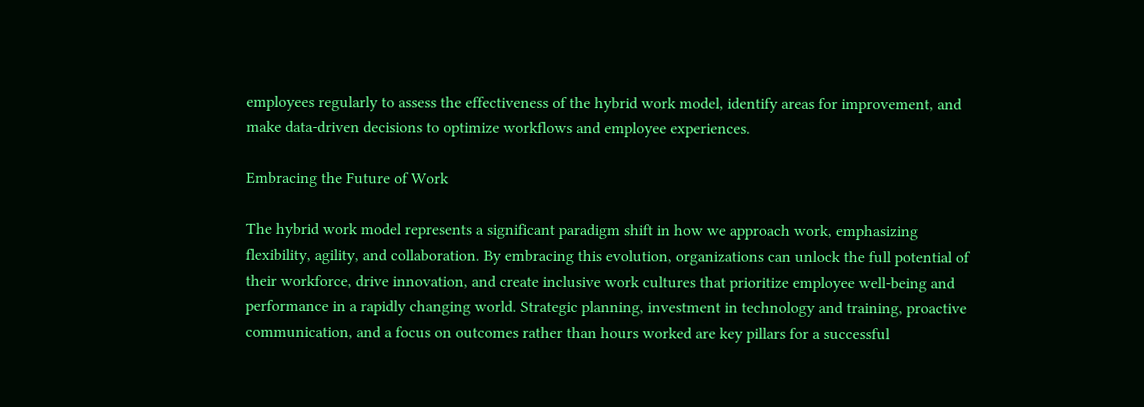employees regularly to assess the effectiveness of the hybrid work model, identify areas for improvement, and make data-driven decisions to optimize workflows and employee experiences.

Embracing the Future of Work

The hybrid work model represents a significant paradigm shift in how we approach work, emphasizing flexibility, agility, and collaboration. By embracing this evolution, organizations can unlock the full potential of their workforce, drive innovation, and create inclusive work cultures that prioritize employee well-being and performance in a rapidly changing world. Strategic planning, investment in technology and training, proactive communication, and a focus on outcomes rather than hours worked are key pillars for a successful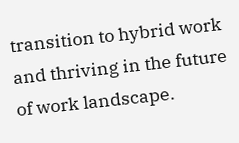transition to hybrid work and thriving in the future of work landscape.